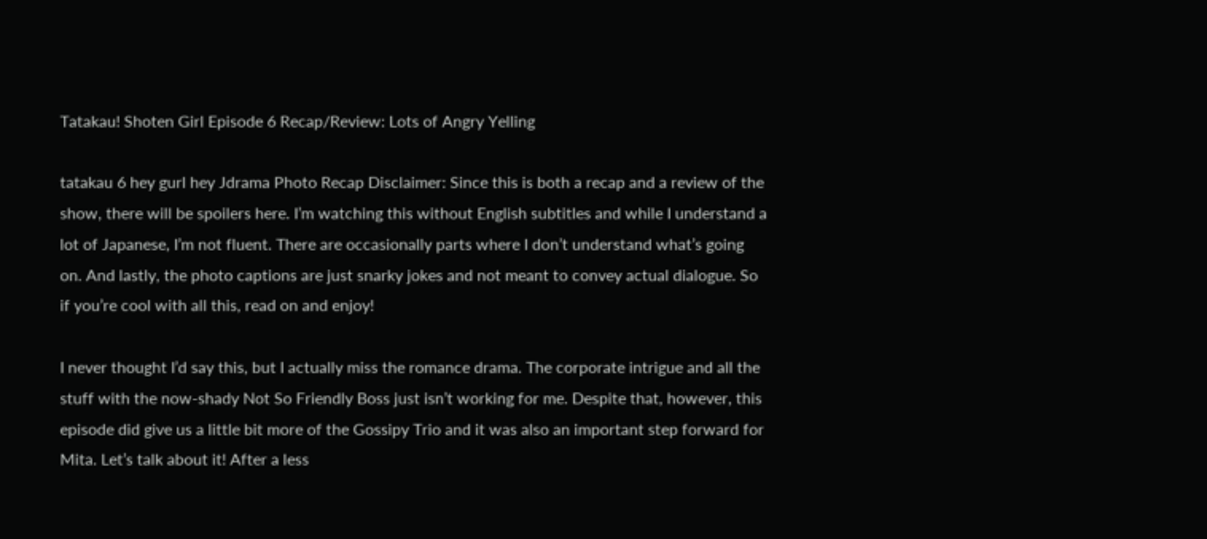Tatakau! Shoten Girl Episode 6 Recap/Review: Lots of Angry Yelling

tatakau 6 hey gurl hey Jdrama Photo Recap Disclaimer: Since this is both a recap and a review of the show, there will be spoilers here. I’m watching this without English subtitles and while I understand a lot of Japanese, I’m not fluent. There are occasionally parts where I don’t understand what’s going on. And lastly, the photo captions are just snarky jokes and not meant to convey actual dialogue. So if you’re cool with all this, read on and enjoy!

I never thought I’d say this, but I actually miss the romance drama. The corporate intrigue and all the stuff with the now-shady Not So Friendly Boss just isn’t working for me. Despite that, however, this episode did give us a little bit more of the Gossipy Trio and it was also an important step forward for Mita. Let’s talk about it! After a less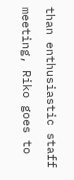than enthusiastic staff meeting, Riko goes to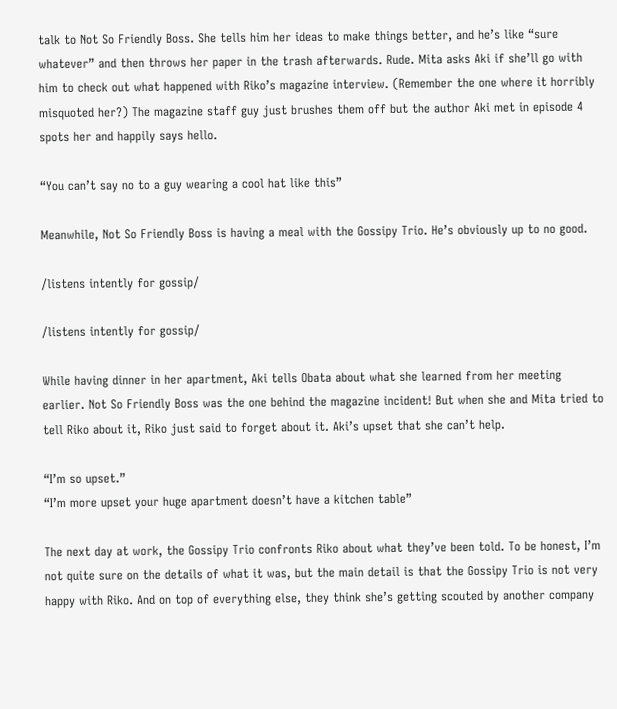talk to Not So Friendly Boss. She tells him her ideas to make things better, and he’s like “sure whatever” and then throws her paper in the trash afterwards. Rude. Mita asks Aki if she’ll go with him to check out what happened with Riko’s magazine interview. (Remember the one where it horribly misquoted her?) The magazine staff guy just brushes them off but the author Aki met in episode 4 spots her and happily says hello.

“You can’t say no to a guy wearing a cool hat like this”

Meanwhile, Not So Friendly Boss is having a meal with the Gossipy Trio. He’s obviously up to no good.

/listens intently for gossip/

/listens intently for gossip/

While having dinner in her apartment, Aki tells Obata about what she learned from her meeting earlier. Not So Friendly Boss was the one behind the magazine incident! But when she and Mita tried to tell Riko about it, Riko just said to forget about it. Aki’s upset that she can’t help.

“I’m so upset.”
“I’m more upset your huge apartment doesn’t have a kitchen table”

The next day at work, the Gossipy Trio confronts Riko about what they’ve been told. To be honest, I’m not quite sure on the details of what it was, but the main detail is that the Gossipy Trio is not very happy with Riko. And on top of everything else, they think she’s getting scouted by another company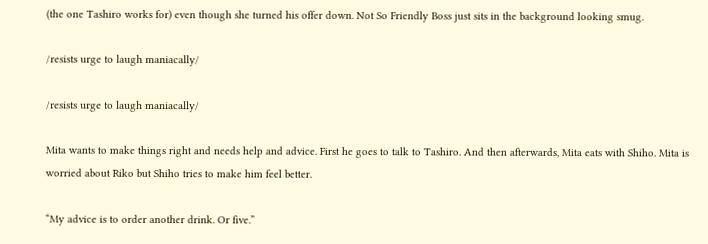(the one Tashiro works for) even though she turned his offer down. Not So Friendly Boss just sits in the background looking smug.

/resists urge to laugh maniacally/

/resists urge to laugh maniacally/

Mita wants to make things right and needs help and advice. First he goes to talk to Tashiro. And then afterwards, Mita eats with Shiho. Mita is worried about Riko but Shiho tries to make him feel better.

“My advice is to order another drink. Or five.”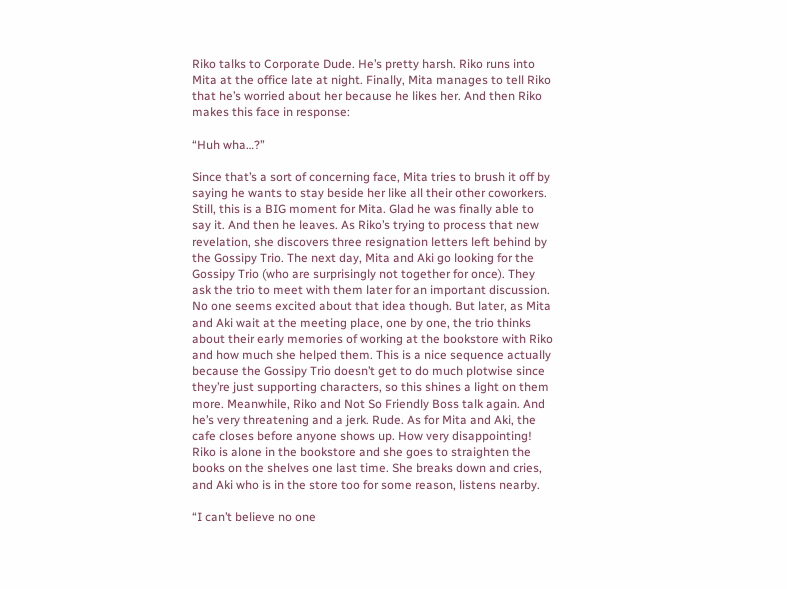Riko talks to Corporate Dude. He’s pretty harsh. Riko runs into Mita at the office late at night. Finally, Mita manages to tell Riko that he’s worried about her because he likes her. And then Riko makes this face in response:

“Huh wha…?”

Since that’s a sort of concerning face, Mita tries to brush it off by saying he wants to stay beside her like all their other coworkers. Still, this is a BIG moment for Mita. Glad he was finally able to say it. And then he leaves. As Riko’s trying to process that new revelation, she discovers three resignation letters left behind by the Gossipy Trio. The next day, Mita and Aki go looking for the Gossipy Trio (who are surprisingly not together for once). They ask the trio to meet with them later for an important discussion. No one seems excited about that idea though. But later, as Mita and Aki wait at the meeting place, one by one, the trio thinks about their early memories of working at the bookstore with Riko and how much she helped them. This is a nice sequence actually because the Gossipy Trio doesn’t get to do much plotwise since they’re just supporting characters, so this shines a light on them more. Meanwhile, Riko and Not So Friendly Boss talk again. And he’s very threatening and a jerk. Rude. As for Mita and Aki, the cafe closes before anyone shows up. How very disappointing! Riko is alone in the bookstore and she goes to straighten the books on the shelves one last time. She breaks down and cries, and Aki who is in the store too for some reason, listens nearby.

“I can’t believe no one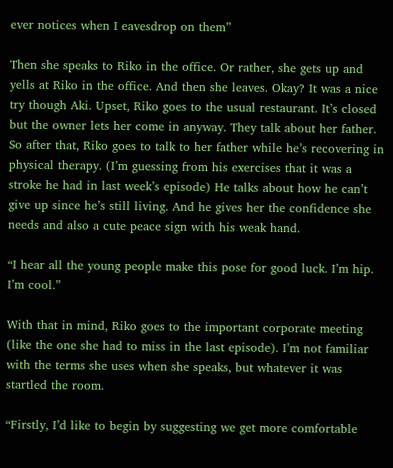ever notices when I eavesdrop on them”

Then she speaks to Riko in the office. Or rather, she gets up and yells at Riko in the office. And then she leaves. Okay? It was a nice try though Aki. Upset, Riko goes to the usual restaurant. It’s closed but the owner lets her come in anyway. They talk about her father. So after that, Riko goes to talk to her father while he’s recovering in physical therapy. (I’m guessing from his exercises that it was a stroke he had in last week’s episode) He talks about how he can’t give up since he’s still living. And he gives her the confidence she needs and also a cute peace sign with his weak hand.

“I hear all the young people make this pose for good luck. I’m hip. I’m cool.”

With that in mind, Riko goes to the important corporate meeting (like the one she had to miss in the last episode). I’m not familiar with the terms she uses when she speaks, but whatever it was startled the room.

“Firstly, I’d like to begin by suggesting we get more comfortable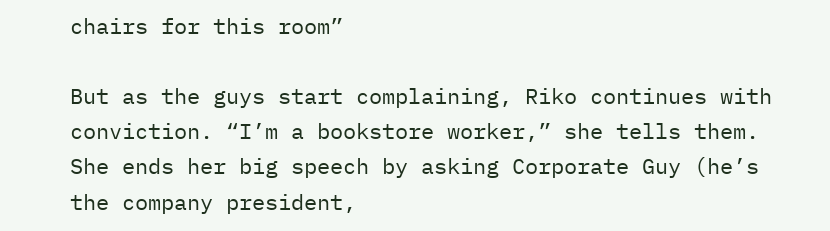chairs for this room”

But as the guys start complaining, Riko continues with conviction. “I’m a bookstore worker,” she tells them. She ends her big speech by asking Corporate Guy (he’s the company president,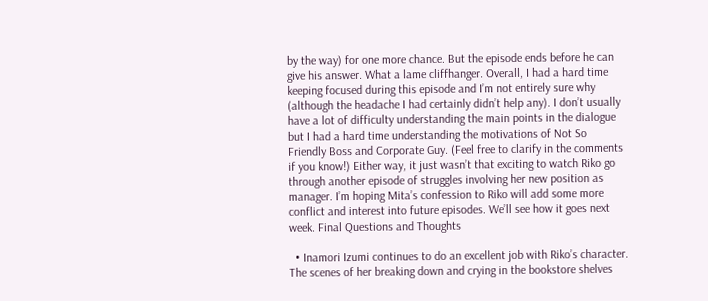by the way) for one more chance. But the episode ends before he can give his answer. What a lame cliffhanger. Overall, I had a hard time keeping focused during this episode and I’m not entirely sure why (although the headache I had certainly didn’t help any). I don’t usually have a lot of difficulty understanding the main points in the dialogue but I had a hard time understanding the motivations of Not So Friendly Boss and Corporate Guy. (Feel free to clarify in the comments if you know!) Either way, it just wasn’t that exciting to watch Riko go through another episode of struggles involving her new position as manager. I’m hoping Mita’s confession to Riko will add some more conflict and interest into future episodes. We’ll see how it goes next week. Final Questions and Thoughts

  • Inamori Izumi continues to do an excellent job with Riko’s character. The scenes of her breaking down and crying in the bookstore shelves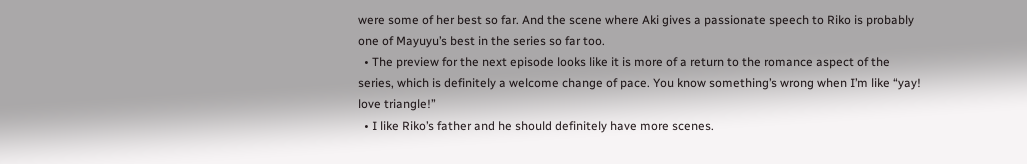were some of her best so far. And the scene where Aki gives a passionate speech to Riko is probably one of Mayuyu’s best in the series so far too.
  • The preview for the next episode looks like it is more of a return to the romance aspect of the series, which is definitely a welcome change of pace. You know something’s wrong when I’m like “yay! love triangle!”
  • I like Riko’s father and he should definitely have more scenes.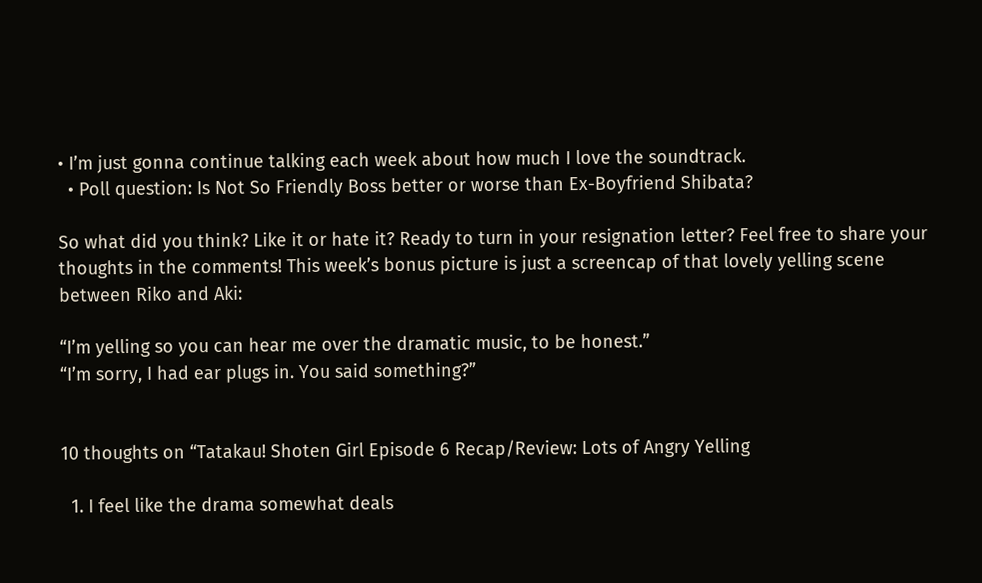• I’m just gonna continue talking each week about how much I love the soundtrack.
  • Poll question: Is Not So Friendly Boss better or worse than Ex-Boyfriend Shibata?

So what did you think? Like it or hate it? Ready to turn in your resignation letter? Feel free to share your thoughts in the comments! This week’s bonus picture is just a screencap of that lovely yelling scene between Riko and Aki:

“I’m yelling so you can hear me over the dramatic music, to be honest.”
“I’m sorry, I had ear plugs in. You said something?”


10 thoughts on “Tatakau! Shoten Girl Episode 6 Recap/Review: Lots of Angry Yelling

  1. I feel like the drama somewhat deals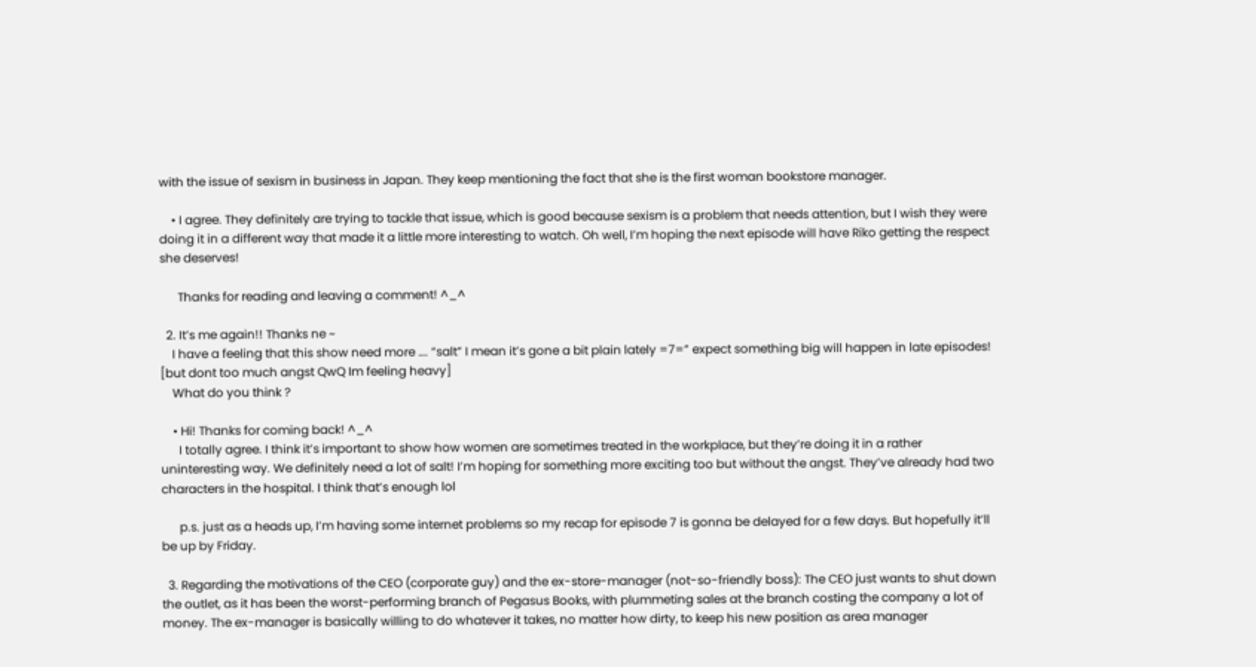with the issue of sexism in business in Japan. They keep mentioning the fact that she is the first woman bookstore manager.

    • I agree. They definitely are trying to tackle that issue, which is good because sexism is a problem that needs attention, but I wish they were doing it in a different way that made it a little more interesting to watch. Oh well, I’m hoping the next episode will have Riko getting the respect she deserves!

      Thanks for reading and leaving a comment! ^_^

  2. It’s me again!! Thanks ne ~
    I have a feeling that this show need more …. “salt” I mean it’s gone a bit plain lately =7=” expect something big will happen in late episodes! [but dont too much angst QwQ Im feeling heavy]
    What do you think ?

    • Hi! Thanks for coming back! ^_^
      I totally agree. I think it’s important to show how women are sometimes treated in the workplace, but they’re doing it in a rather uninteresting way. We definitely need a lot of salt! I’m hoping for something more exciting too but without the angst. They’ve already had two characters in the hospital. I think that’s enough lol

      p.s. just as a heads up, I’m having some internet problems so my recap for episode 7 is gonna be delayed for a few days. But hopefully it’ll be up by Friday.

  3. Regarding the motivations of the CEO (corporate guy) and the ex-store-manager (not-so-friendly boss): The CEO just wants to shut down the outlet, as it has been the worst-performing branch of Pegasus Books, with plummeting sales at the branch costing the company a lot of money. The ex-manager is basically willing to do whatever it takes, no matter how dirty, to keep his new position as area manager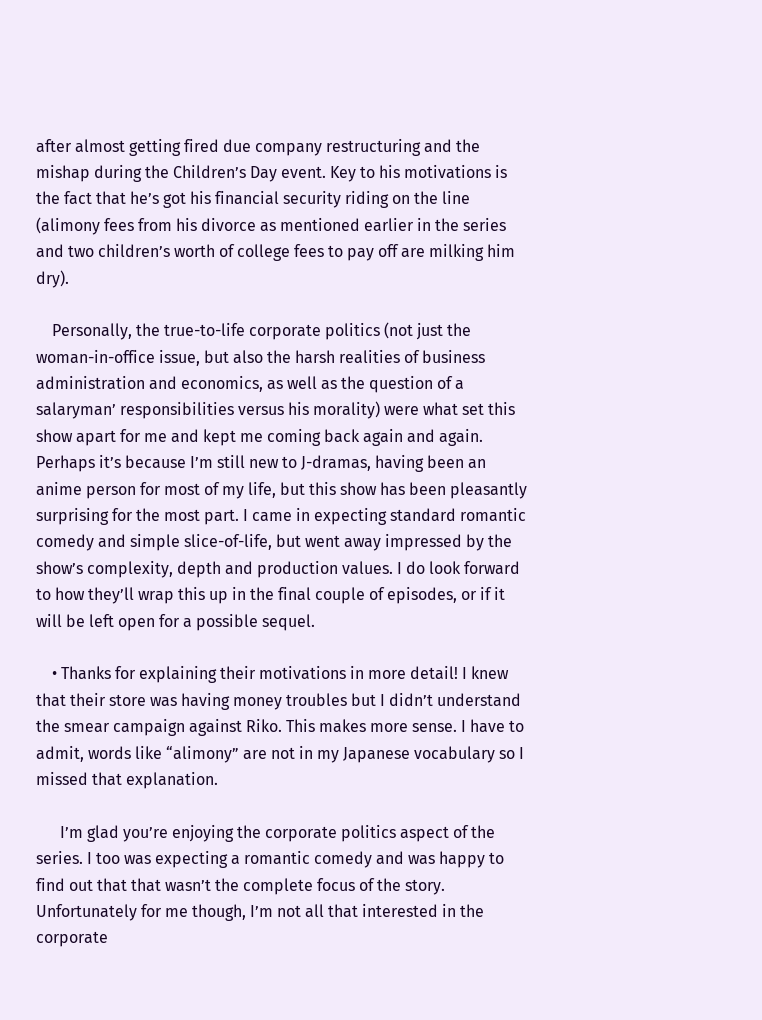after almost getting fired due company restructuring and the mishap during the Children’s Day event. Key to his motivations is the fact that he’s got his financial security riding on the line (alimony fees from his divorce as mentioned earlier in the series and two children’s worth of college fees to pay off are milking him dry).

    Personally, the true-to-life corporate politics (not just the woman-in-office issue, but also the harsh realities of business administration and economics, as well as the question of a salaryman’ responsibilities versus his morality) were what set this show apart for me and kept me coming back again and again. Perhaps it’s because I’m still new to J-dramas, having been an anime person for most of my life, but this show has been pleasantly surprising for the most part. I came in expecting standard romantic comedy and simple slice-of-life, but went away impressed by the show’s complexity, depth and production values. I do look forward to how they’ll wrap this up in the final couple of episodes, or if it will be left open for a possible sequel.

    • Thanks for explaining their motivations in more detail! I knew that their store was having money troubles but I didn’t understand the smear campaign against Riko. This makes more sense. I have to admit, words like “alimony” are not in my Japanese vocabulary so I missed that explanation.

      I’m glad you’re enjoying the corporate politics aspect of the series. I too was expecting a romantic comedy and was happy to find out that that wasn’t the complete focus of the story. Unfortunately for me though, I’m not all that interested in the corporate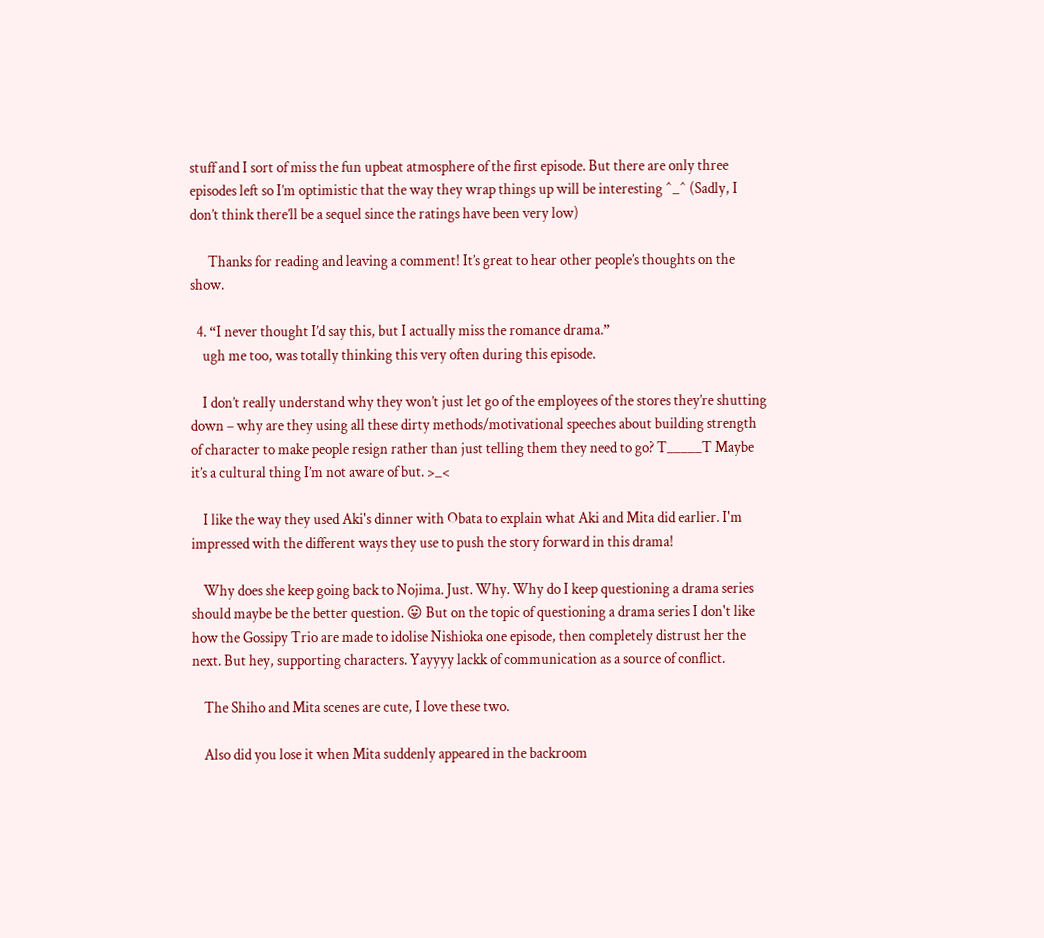stuff and I sort of miss the fun upbeat atmosphere of the first episode. But there are only three episodes left so I’m optimistic that the way they wrap things up will be interesting ^_^ (Sadly, I don’t think there’ll be a sequel since the ratings have been very low)

      Thanks for reading and leaving a comment! It’s great to hear other people’s thoughts on the show.

  4. “I never thought I’d say this, but I actually miss the romance drama.”
    ugh me too, was totally thinking this very often during this episode.

    I don’t really understand why they won’t just let go of the employees of the stores they’re shutting down – why are they using all these dirty methods/motivational speeches about building strength of character to make people resign rather than just telling them they need to go? T_____T Maybe it’s a cultural thing I’m not aware of but. >_<

    I like the way they used Aki's dinner with Obata to explain what Aki and Mita did earlier. I'm impressed with the different ways they use to push the story forward in this drama!

    Why does she keep going back to Nojima. Just. Why. Why do I keep questioning a drama series should maybe be the better question. 😛 But on the topic of questioning a drama series I don't like how the Gossipy Trio are made to idolise Nishioka one episode, then completely distrust her the next. But hey, supporting characters. Yayyyy lackk of communication as a source of conflict.

    The Shiho and Mita scenes are cute, I love these two.

    Also did you lose it when Mita suddenly appeared in the backroom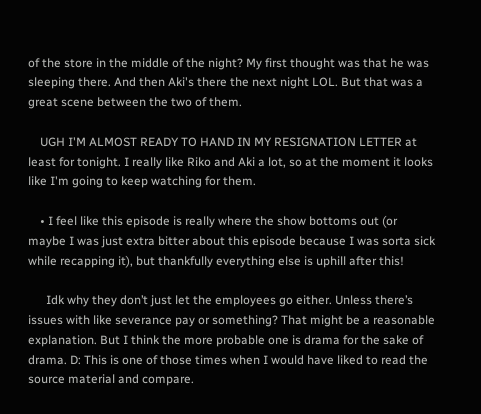of the store in the middle of the night? My first thought was that he was sleeping there. And then Aki's there the next night LOL. But that was a great scene between the two of them.

    UGH I'M ALMOST READY TO HAND IN MY RESIGNATION LETTER at least for tonight. I really like Riko and Aki a lot, so at the moment it looks like I'm going to keep watching for them.

    • I feel like this episode is really where the show bottoms out (or maybe I was just extra bitter about this episode because I was sorta sick while recapping it), but thankfully everything else is uphill after this!

      Idk why they don’t just let the employees go either. Unless there’s issues with like severance pay or something? That might be a reasonable explanation. But I think the more probable one is drama for the sake of drama. D: This is one of those times when I would have liked to read the source material and compare.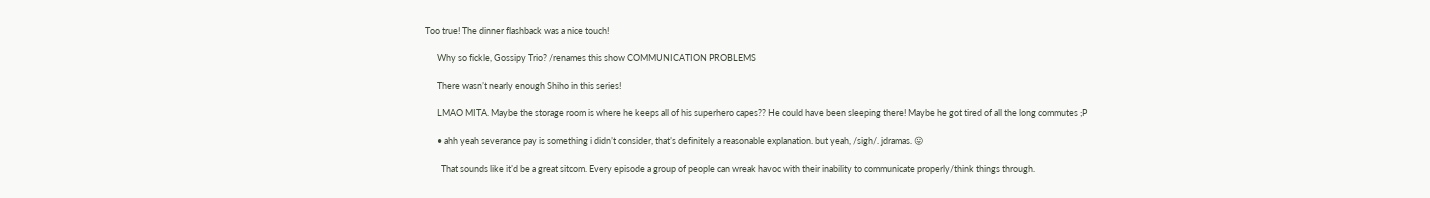Too true! The dinner flashback was a nice touch!

      Why so fickle, Gossipy Trio? /renames this show COMMUNICATION PROBLEMS

      There wasn’t nearly enough Shiho in this series!

      LMAO MITA. Maybe the storage room is where he keeps all of his superhero capes?? He could have been sleeping there! Maybe he got tired of all the long commutes ;P

      • ahh yeah severance pay is something i didn’t consider, that’s definitely a reasonable explanation. but yeah, /sigh/. jdramas. 😛

        That sounds like it’d be a great sitcom. Every episode a group of people can wreak havoc with their inability to communicate properly/think things through.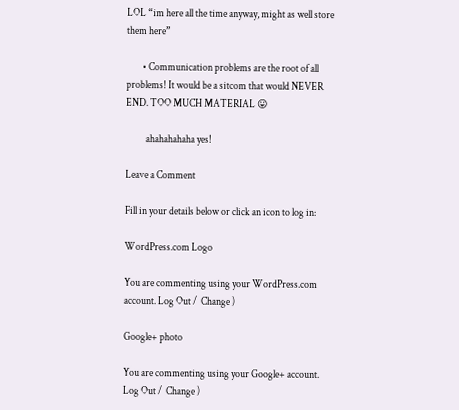LOL “im here all the time anyway, might as well store them here”

        • Communication problems are the root of all problems! It would be a sitcom that would NEVER END. TOO MUCH MATERIAL 😛

          ahahahahaha yes!

Leave a Comment

Fill in your details below or click an icon to log in:

WordPress.com Logo

You are commenting using your WordPress.com account. Log Out /  Change )

Google+ photo

You are commenting using your Google+ account. Log Out /  Change )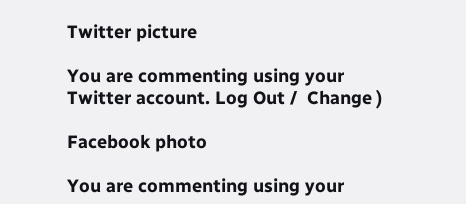Twitter picture

You are commenting using your Twitter account. Log Out /  Change )

Facebook photo

You are commenting using your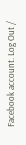Facebook account. Log Out /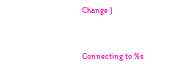Change )


Connecting to %s